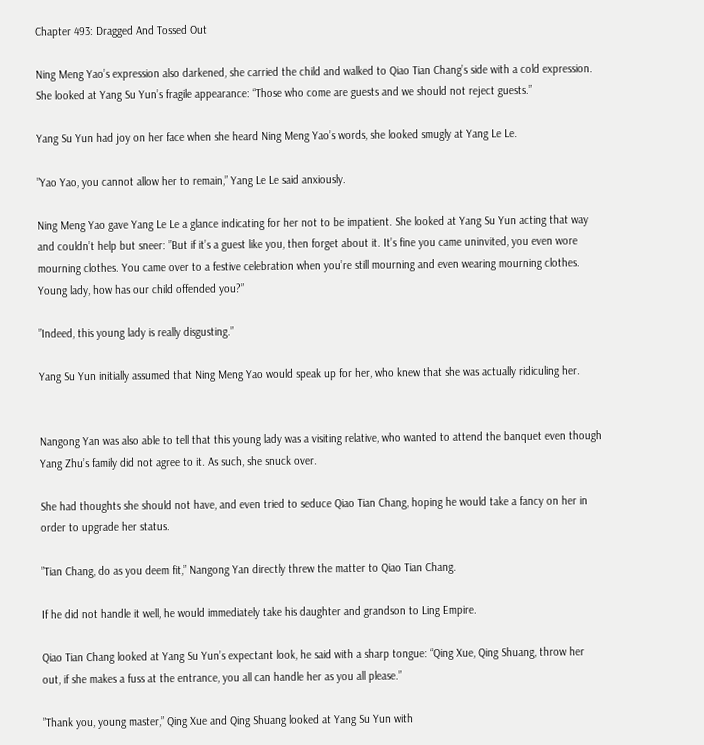Chapter 493: Dragged And Tossed Out

Ning Meng Yao’s expression also darkened, she carried the child and walked to Qiao Tian Chang’s side with a cold expression. She looked at Yang Su Yun’s fragile appearance: “Those who come are guests and we should not reject guests.”

Yang Su Yun had joy on her face when she heard Ning Meng Yao’s words, she looked smugly at Yang Le Le.

”Yao Yao, you cannot allow her to remain,” Yang Le Le said anxiously.

Ning Meng Yao gave Yang Le Le a glance indicating for her not to be impatient. She looked at Yang Su Yun acting that way and couldn’t help but sneer: ”But if it’s a guest like you, then forget about it. It’s fine you came uninvited, you even wore mourning clothes. You came over to a festive celebration when you’re still mourning and even wearing mourning clothes. Young lady, how has our child offended you?”

”Indeed, this young lady is really disgusting.”

Yang Su Yun initially assumed that Ning Meng Yao would speak up for her, who knew that she was actually ridiculing her.


Nangong Yan was also able to tell that this young lady was a visiting relative, who wanted to attend the banquet even though Yang Zhu’s family did not agree to it. As such, she snuck over.

She had thoughts she should not have, and even tried to seduce Qiao Tian Chang, hoping he would take a fancy on her in order to upgrade her status.

”Tian Chang, do as you deem fit,” Nangong Yan directly threw the matter to Qiao Tian Chang.

If he did not handle it well, he would immediately take his daughter and grandson to Ling Empire.

Qiao Tian Chang looked at Yang Su Yun’s expectant look, he said with a sharp tongue: “Qing Xue, Qing Shuang, throw her out, if she makes a fuss at the entrance, you all can handle her as you all please.”

”Thank you, young master,” Qing Xue and Qing Shuang looked at Yang Su Yun with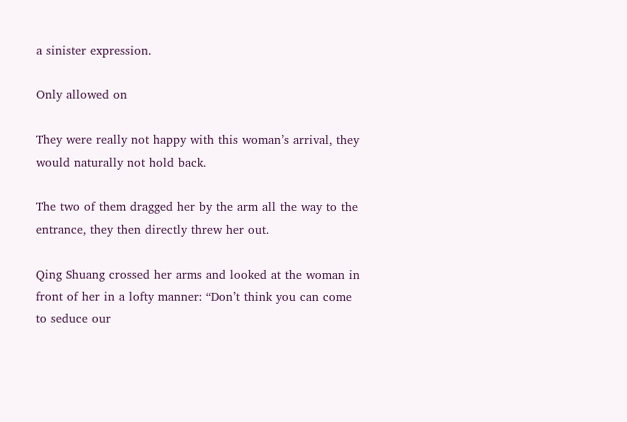a sinister expression.

Only allowed on

They were really not happy with this woman’s arrival, they would naturally not hold back.

The two of them dragged her by the arm all the way to the entrance, they then directly threw her out.

Qing Shuang crossed her arms and looked at the woman in front of her in a lofty manner: “Don’t think you can come to seduce our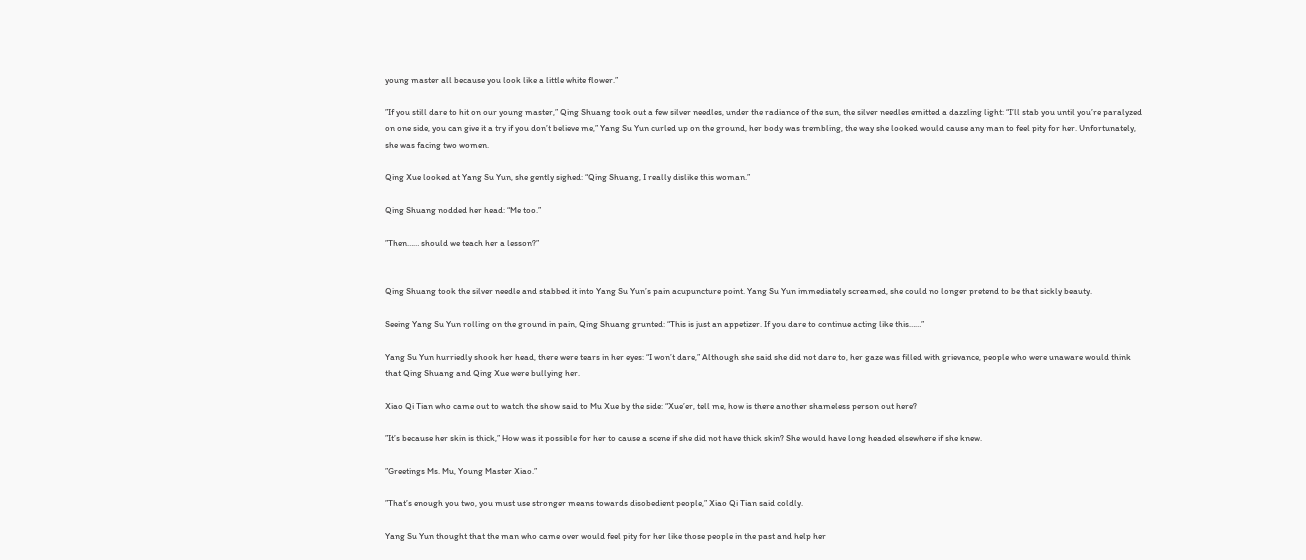young master all because you look like a little white flower.”

”If you still dare to hit on our young master,” Qing Shuang took out a few silver needles, under the radiance of the sun, the silver needles emitted a dazzling light: “I’ll stab you until you’re paralyzed on one side, you can give it a try if you don’t believe me,” Yang Su Yun curled up on the ground, her body was trembling, the way she looked would cause any man to feel pity for her. Unfortunately, she was facing two women.

Qing Xue looked at Yang Su Yun, she gently sighed: “Qing Shuang, I really dislike this woman.”

Qing Shuang nodded her head: “Me too.”

”Then…… should we teach her a lesson?”


Qing Shuang took the silver needle and stabbed it into Yang Su Yun’s pain acupuncture point. Yang Su Yun immediately screamed, she could no longer pretend to be that sickly beauty.

Seeing Yang Su Yun rolling on the ground in pain, Qing Shuang grunted: “This is just an appetizer. If you dare to continue acting like this……”

Yang Su Yun hurriedly shook her head, there were tears in her eyes: “I won’t dare,” Although she said she did not dare to, her gaze was filled with grievance, people who were unaware would think that Qing Shuang and Qing Xue were bullying her.

Xiao Qi Tian who came out to watch the show said to Mu Xue by the side: “Xue’er, tell me, how is there another shameless person out here?

”It’s because her skin is thick,” How was it possible for her to cause a scene if she did not have thick skin? She would have long headed elsewhere if she knew.

”Greetings Ms. Mu, Young Master Xiao.”

”That’s enough you two, you must use stronger means towards disobedient people,” Xiao Qi Tian said coldly.

Yang Su Yun thought that the man who came over would feel pity for her like those people in the past and help her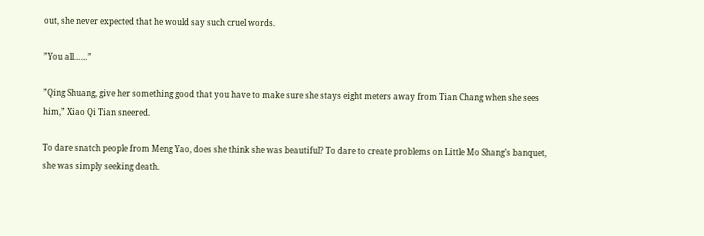out, she never expected that he would say such cruel words.

”You all……”

”Qing Shuang, give her something good that you have to make sure she stays eight meters away from Tian Chang when she sees him,” Xiao Qi Tian sneered.

To dare snatch people from Meng Yao, does she think she was beautiful? To dare to create problems on Little Mo Shang’s banquet, she was simply seeking death.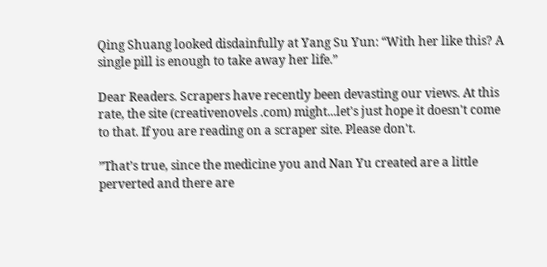Qing Shuang looked disdainfully at Yang Su Yun: “With her like this? A single pill is enough to take away her life.”

Dear Readers. Scrapers have recently been devasting our views. At this rate, the site (creativenovels .com) might...let's just hope it doesn't come to that. If you are reading on a scraper site. Please don't.

”That’s true, since the medicine you and Nan Yu created are a little perverted and there are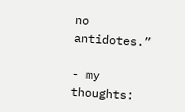no antidotes.”

- my thoughts: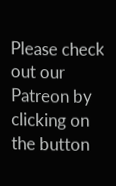Please check out our Patreon by clicking on the button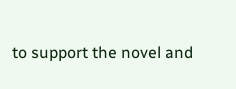to support the novel and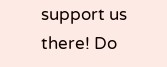support us there! Do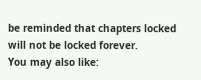be reminded that chapters locked will not be locked forever.
You may also like: